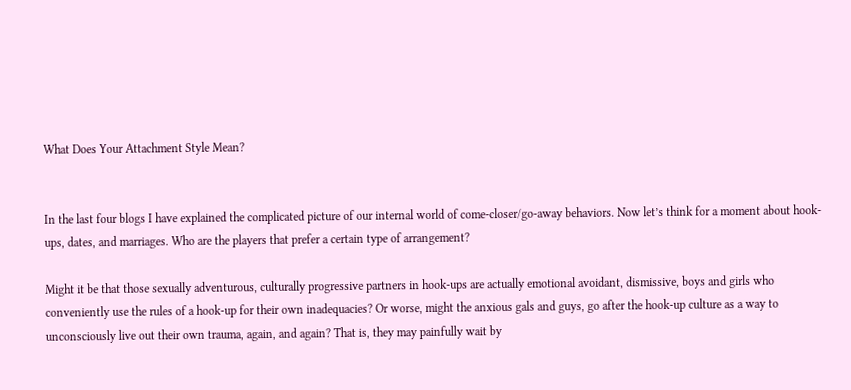What Does Your Attachment Style Mean?


In the last four blogs I have explained the complicated picture of our internal world of come-closer/go-away behaviors. Now let’s think for a moment about hook-ups, dates, and marriages. Who are the players that prefer a certain type of arrangement?

Might it be that those sexually adventurous, culturally progressive partners in hook-ups are actually emotional avoidant, dismissive, boys and girls who conveniently use the rules of a hook-up for their own inadequacies? Or worse, might the anxious gals and guys, go after the hook-up culture as a way to unconsciously live out their own trauma, again, and again? That is, they may painfully wait by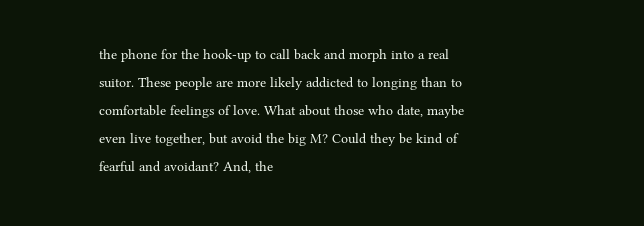the phone for the hook-up to call back and morph into a real suitor. These people are more likely addicted to longing than to comfortable feelings of love. What about those who date, maybe even live together, but avoid the big M? Could they be kind of fearful and avoidant? And, the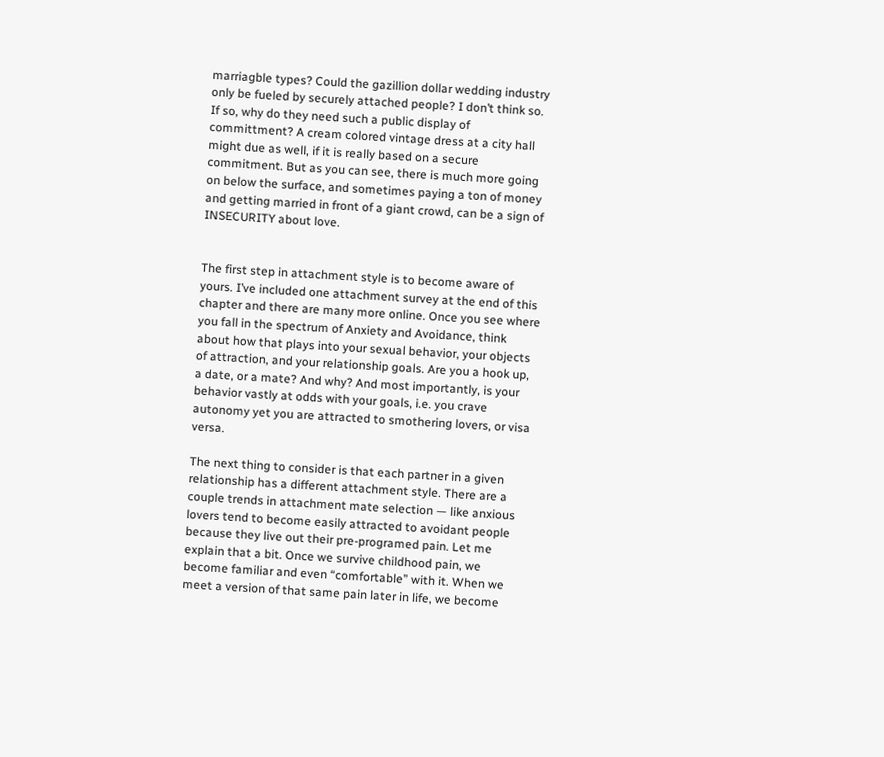marriagble types? Could the gazillion dollar wedding industry only be fueled by securely attached people? I don’t think so. If so, why do they need such a public display of committment? A cream colored vintage dress at a city hall might due as well, if it is really based on a secure commitment. But as you can see, there is much more going on below the surface, and sometimes paying a ton of money and getting married in front of a giant crowd, can be a sign of INSECURITY about love.


The first step in attachment style is to become aware of yours. I’ve included one attachment survey at the end of this chapter and there are many more online. Once you see where you fall in the spectrum of Anxiety and Avoidance, think about how that plays into your sexual behavior, your objects of attraction, and your relationship goals. Are you a hook up, a date, or a mate? And why? And most importantly, is your behavior vastly at odds with your goals, i.e. you crave autonomy yet you are attracted to smothering lovers, or visa versa.

The next thing to consider is that each partner in a given relationship has a different attachment style. There are a couple trends in attachment mate selection — like anxious lovers tend to become easily attracted to avoidant people because they live out their pre-programed pain. Let me explain that a bit. Once we survive childhood pain, we become familiar and even “comfortable” with it. When we meet a version of that same pain later in life, we become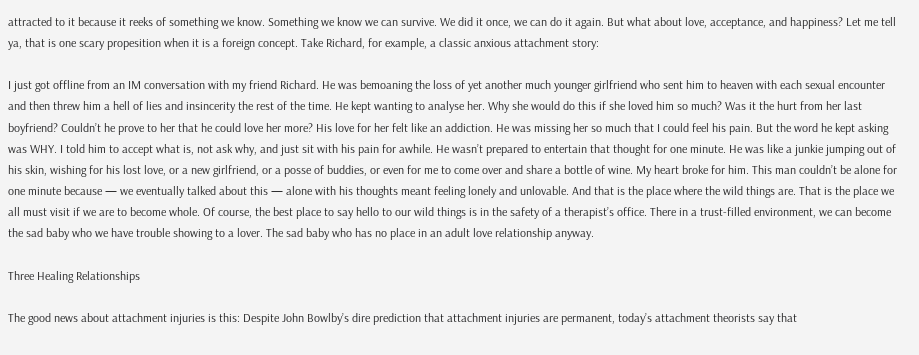attracted to it because it reeks of something we know. Something we know we can survive. We did it once, we can do it again. But what about love, acceptance, and happiness? Let me tell ya, that is one scary propesition when it is a foreign concept. Take Richard, for example, a classic anxious attachment story:

I just got offline from an IM conversation with my friend Richard. He was bemoaning the loss of yet another much younger girlfriend who sent him to heaven with each sexual encounter and then threw him a hell of lies and insincerity the rest of the time. He kept wanting to analyse her. Why she would do this if she loved him so much? Was it the hurt from her last boyfriend? Couldn’t he prove to her that he could love her more? His love for her felt like an addiction. He was missing her so much that I could feel his pain. But the word he kept asking was WHY. I told him to accept what is, not ask why, and just sit with his pain for awhile. He wasn’t prepared to entertain that thought for one minute. He was like a junkie jumping out of his skin, wishing for his lost love, or a new girlfriend, or a posse of buddies, or even for me to come over and share a bottle of wine. My heart broke for him. This man couldn’t be alone for one minute because — we eventually talked about this — alone with his thoughts meant feeling lonely and unlovable. And that is the place where the wild things are. That is the place we all must visit if we are to become whole. Of course, the best place to say hello to our wild things is in the safety of a therapist’s office. There in a trust-filled environment, we can become the sad baby who we have trouble showing to a lover. The sad baby who has no place in an adult love relationship anyway.

Three Healing Relationships

The good news about attachment injuries is this: Despite John Bowlby’s dire prediction that attachment injuries are permanent, today’s attachment theorists say that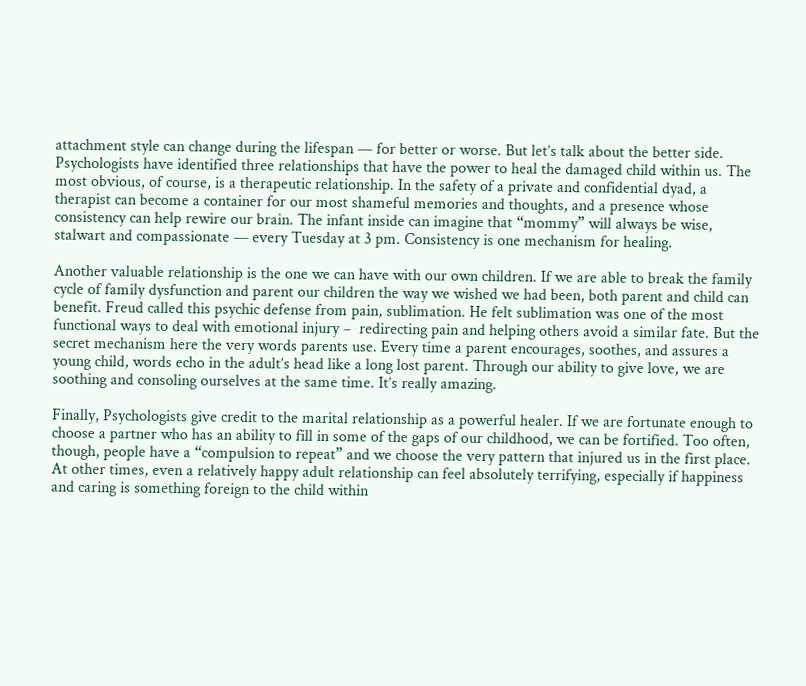attachment style can change during the lifespan — for better or worse. But let’s talk about the better side. Psychologists have identified three relationships that have the power to heal the damaged child within us. The most obvious, of course, is a therapeutic relationship. In the safety of a private and confidential dyad, a therapist can become a container for our most shameful memories and thoughts, and a presence whose consistency can help rewire our brain. The infant inside can imagine that “mommy” will always be wise, stalwart and compassionate — every Tuesday at 3 pm. Consistency is one mechanism for healing.

Another valuable relationship is the one we can have with our own children. If we are able to break the family cycle of family dysfunction and parent our children the way we wished we had been, both parent and child can benefit. Freud called this psychic defense from pain, sublimation. He felt sublimation was one of the most functional ways to deal with emotional injury –  redirecting pain and helping others avoid a similar fate. But the secret mechanism here the very words parents use. Every time a parent encourages, soothes, and assures a young child, words echo in the adult’s head like a long lost parent. Through our ability to give love, we are soothing and consoling ourselves at the same time. It’s really amazing.

Finally, Psychologists give credit to the marital relationship as a powerful healer. If we are fortunate enough to choose a partner who has an ability to fill in some of the gaps of our childhood, we can be fortified. Too often, though, people have a “compulsion to repeat” and we choose the very pattern that injured us in the first place. At other times, even a relatively happy adult relationship can feel absolutely terrifying, especially if happiness and caring is something foreign to the child within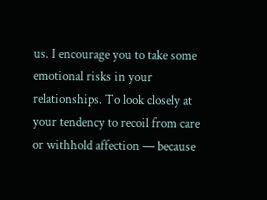us. I encourage you to take some emotional risks in your relationships. To look closely at your tendency to recoil from care or withhold affection — because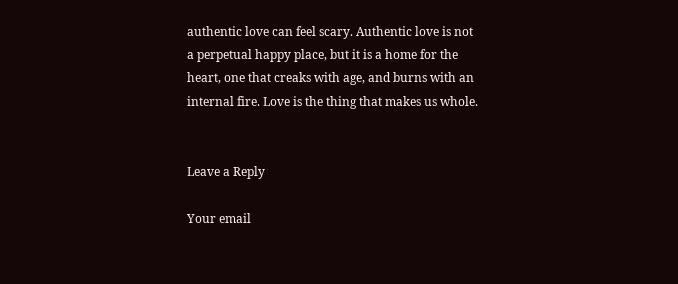authentic love can feel scary. Authentic love is not a perpetual happy place, but it is a home for the heart, one that creaks with age, and burns with an internal fire. Love is the thing that makes us whole.


Leave a Reply

Your email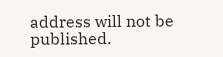address will not be published.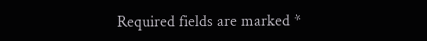Required fields are marked *